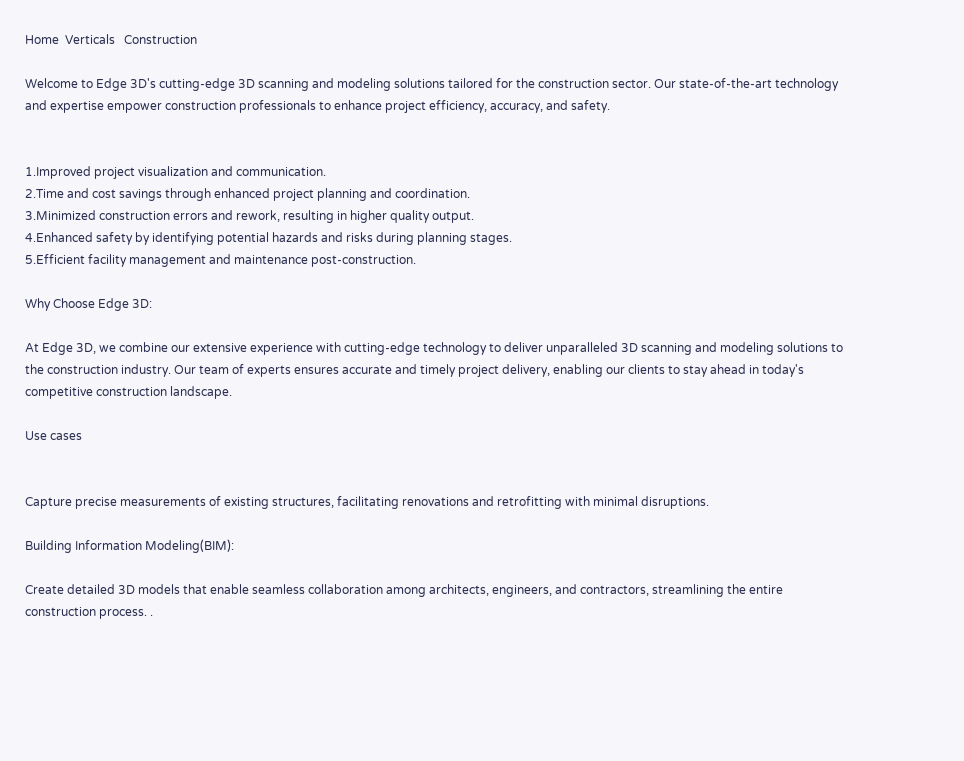Home  Verticals   Construction

Welcome to Edge 3D's cutting-edge 3D scanning and modeling solutions tailored for the construction sector. Our state-of-the-art technology and expertise empower construction professionals to enhance project efficiency, accuracy, and safety.


1.Improved project visualization and communication.
2.Time and cost savings through enhanced project planning and coordination.
3.Minimized construction errors and rework, resulting in higher quality output.
4.Enhanced safety by identifying potential hazards and risks during planning stages.
5.Efficient facility management and maintenance post-construction.

Why Choose Edge 3D:

At Edge 3D, we combine our extensive experience with cutting-edge technology to deliver unparalleled 3D scanning and modeling solutions to the construction industry. Our team of experts ensures accurate and timely project delivery, enabling our clients to stay ahead in today's competitive construction landscape.

Use cases


Capture precise measurements of existing structures, facilitating renovations and retrofitting with minimal disruptions.

Building Information Modeling(BIM):

Create detailed 3D models that enable seamless collaboration among architects, engineers, and contractors, streamlining the entire construction process. .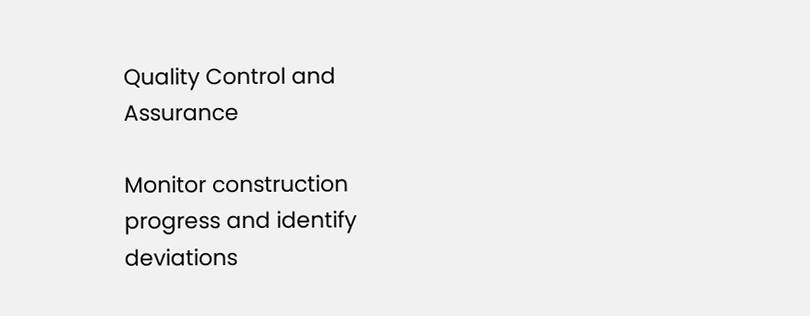Quality Control and Assurance

Monitor construction progress and identify deviations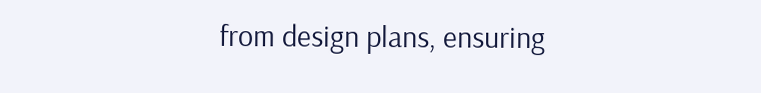from design plans, ensuring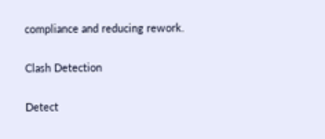compliance and reducing rework.

Clash Detection

Detect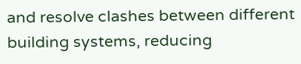and resolve clashes between different building systems, reducing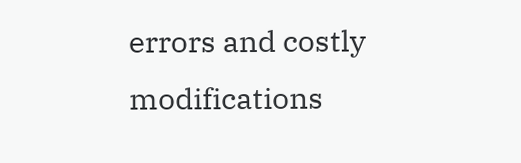errors and costly modifications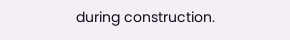during construction.